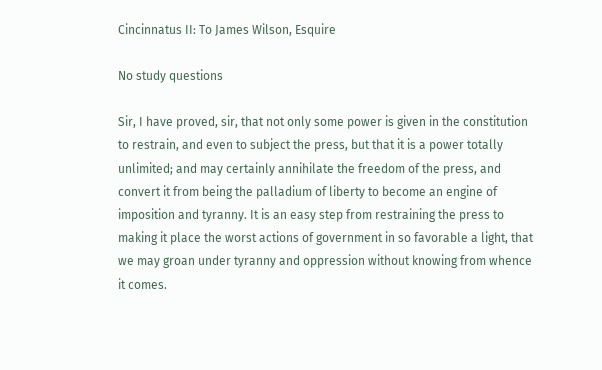Cincinnatus II: To James Wilson, Esquire

No study questions

Sir, I have proved, sir, that not only some power is given in the constitution to restrain, and even to subject the press, but that it is a power totally unlimited; and may certainly annihilate the freedom of the press, and convert it from being the palladium of liberty to become an engine of imposition and tyranny. It is an easy step from restraining the press to making it place the worst actions of government in so favorable a light, that we may groan under tyranny and oppression without knowing from whence it comes.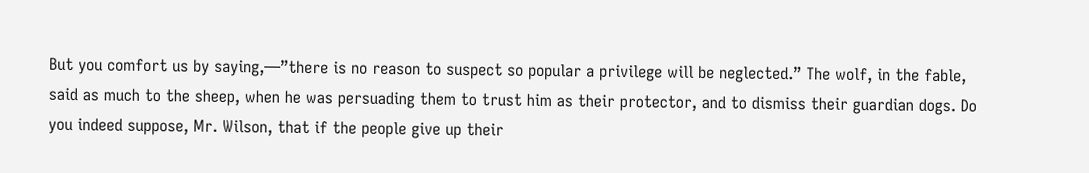But you comfort us by saying,—”there is no reason to suspect so popular a privilege will be neglected.” The wolf, in the fable, said as much to the sheep, when he was persuading them to trust him as their protector, and to dismiss their guardian dogs. Do you indeed suppose, Mr. Wilson, that if the people give up their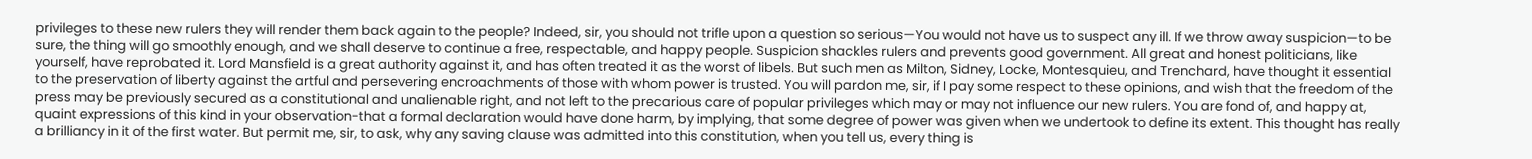privileges to these new rulers they will render them back again to the people? Indeed, sir, you should not trifle upon a question so serious—You would not have us to suspect any ill. If we throw away suspicion—to be sure, the thing will go smoothly enough, and we shall deserve to continue a free, respectable, and happy people. Suspicion shackles rulers and prevents good government. All great and honest politicians, like yourself, have reprobated it. Lord Mansfield is a great authority against it, and has often treated it as the worst of libels. But such men as Milton, Sidney, Locke, Montesquieu, and Trenchard, have thought it essential to the preservation of liberty against the artful and persevering encroachments of those with whom power is trusted. You will pardon me, sir, if I pay some respect to these opinions, and wish that the freedom of the press may be previously secured as a constitutional and unalienable right, and not left to the precarious care of popular privileges which may or may not influence our new rulers. You are fond of, and happy at, quaint expressions of this kind in your observation-that a formal declaration would have done harm, by implying, that some degree of power was given when we undertook to define its extent. This thought has really a brilliancy in it of the first water. But permit me, sir, to ask, why any saving clause was admitted into this constitution, when you tell us, every thing is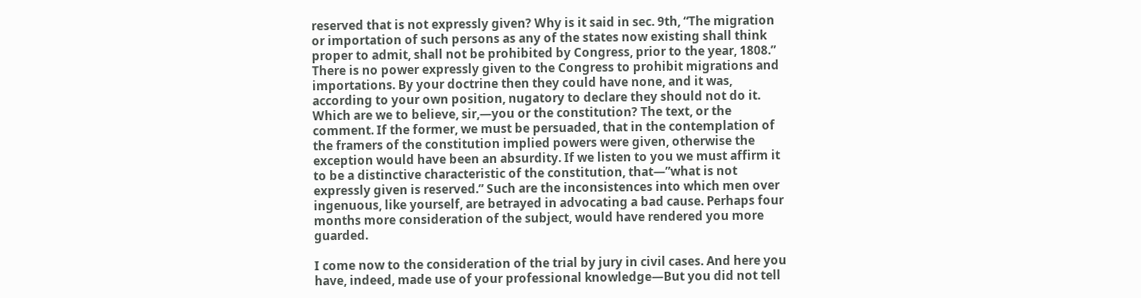reserved that is not expressly given? Why is it said in sec. 9th, “The migration or importation of such persons as any of the states now existing shall think proper to admit, shall not be prohibited by Congress, prior to the year, 1808.” There is no power expressly given to the Congress to prohibit migrations and importations. By your doctrine then they could have none, and it was, according to your own position, nugatory to declare they should not do it. Which are we to believe, sir,—you or the constitution? The text, or the comment. If the former, we must be persuaded, that in the contemplation of the framers of the constitution implied powers were given, otherwise the exception would have been an absurdity. If we listen to you we must affirm it to be a distinctive characteristic of the constitution, that—”what is not expressly given is reserved.” Such are the inconsistences into which men over ingenuous, like yourself, are betrayed in advocating a bad cause. Perhaps four months more consideration of the subject, would have rendered you more guarded.

I come now to the consideration of the trial by jury in civil cases. And here you have, indeed, made use of your professional knowledge—But you did not tell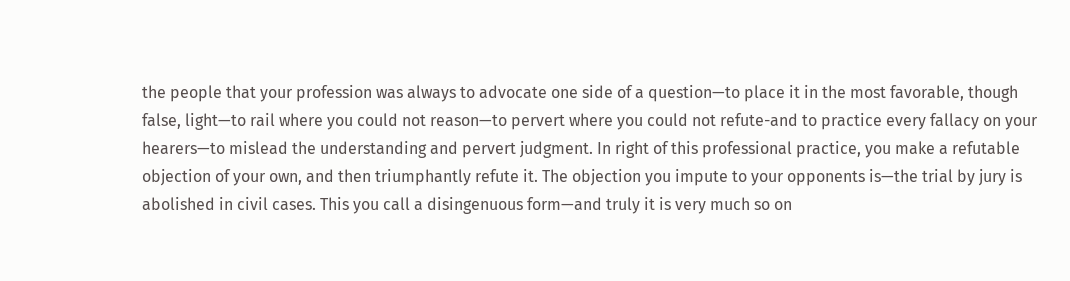the people that your profession was always to advocate one side of a question—to place it in the most favorable, though false, light—to rail where you could not reason—to pervert where you could not refute-and to practice every fallacy on your hearers—to mislead the understanding and pervert judgment. In right of this professional practice, you make a refutable objection of your own, and then triumphantly refute it. The objection you impute to your opponents is—the trial by jury is abolished in civil cases. This you call a disingenuous form—and truly it is very much so on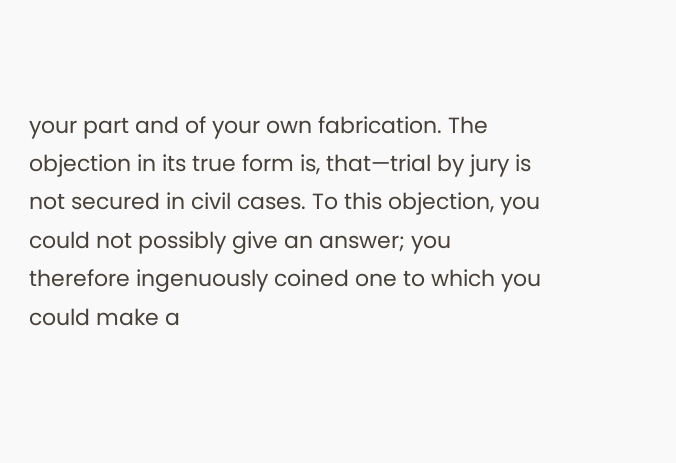your part and of your own fabrication. The objection in its true form is, that—trial by jury is not secured in civil cases. To this objection, you could not possibly give an answer; you therefore ingenuously coined one to which you could make a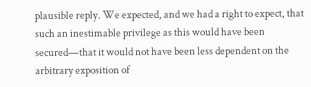plausible reply. We expected, and we had a right to expect, that such an inestimable privilege as this would have been secured—that it would not have been less dependent on the arbitrary exposition of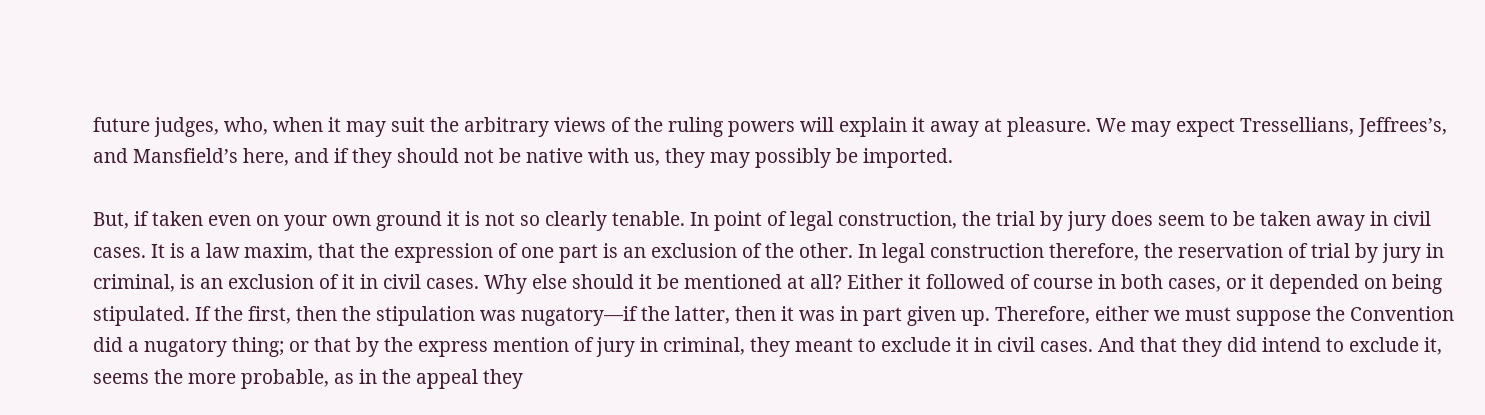future judges, who, when it may suit the arbitrary views of the ruling powers will explain it away at pleasure. We may expect Tressellians, Jeffrees’s, and Mansfield’s here, and if they should not be native with us, they may possibly be imported.

But, if taken even on your own ground it is not so clearly tenable. In point of legal construction, the trial by jury does seem to be taken away in civil cases. It is a law maxim, that the expression of one part is an exclusion of the other. In legal construction therefore, the reservation of trial by jury in criminal, is an exclusion of it in civil cases. Why else should it be mentioned at all? Either it followed of course in both cases, or it depended on being stipulated. If the first, then the stipulation was nugatory—if the latter, then it was in part given up. Therefore, either we must suppose the Convention did a nugatory thing; or that by the express mention of jury in criminal, they meant to exclude it in civil cases. And that they did intend to exclude it, seems the more probable, as in the appeal they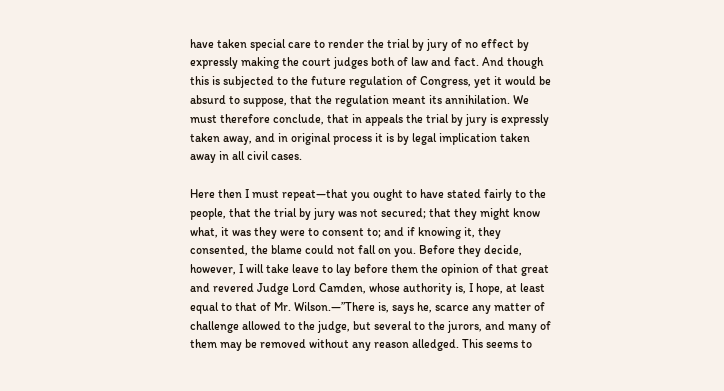have taken special care to render the trial by jury of no effect by expressly making the court judges both of law and fact. And though this is subjected to the future regulation of Congress, yet it would be absurd to suppose, that the regulation meant its annihilation. We must therefore conclude, that in appeals the trial by jury is expressly taken away, and in original process it is by legal implication taken away in all civil cases.

Here then I must repeat—that you ought to have stated fairly to the people, that the trial by jury was not secured; that they might know what, it was they were to consent to; and if knowing it, they consented, the blame could not fall on you. Before they decide, however, I will take leave to lay before them the opinion of that great and revered Judge Lord Camden, whose authority is, I hope, at least equal to that of Mr. Wilson.—”There is, says he, scarce any matter of challenge allowed to the judge, but several to the jurors, and many of them may be removed without any reason alledged. This seems to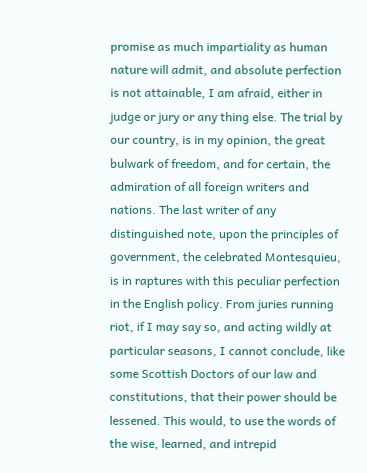promise as much impartiality as human nature will admit, and absolute perfection is not attainable, I am afraid, either in judge or jury or any thing else. The trial by our country, is in my opinion, the great bulwark of freedom, and for certain, the admiration of all foreign writers and nations. The last writer of any distinguished note, upon the principles of government, the celebrated Montesquieu, is in raptures with this peculiar perfection in the English policy. From juries running riot, if I may say so, and acting wildly at particular seasons, I cannot conclude, like some Scottish Doctors of our law and constitutions, that their power should be lessened. This would, to use the words of the wise, learned, and intrepid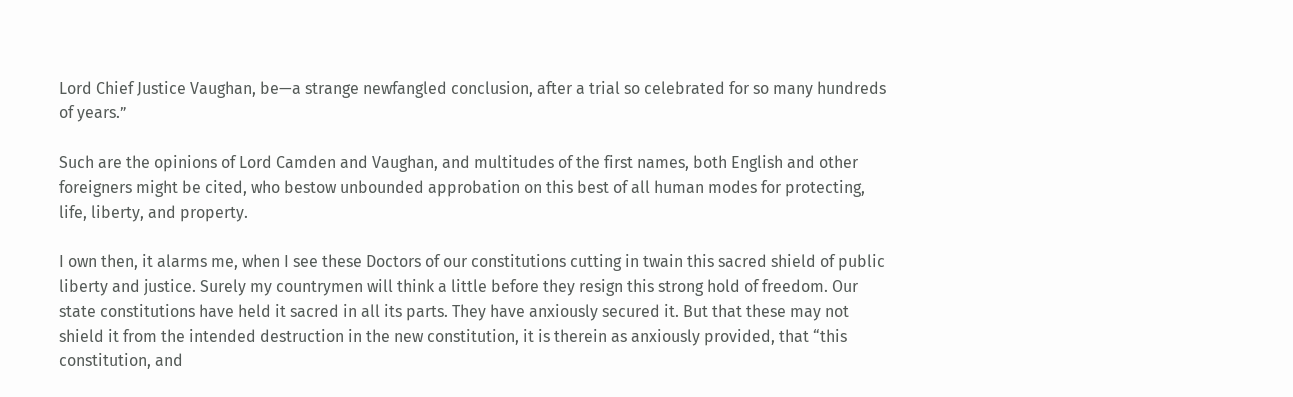Lord Chief Justice Vaughan, be—a strange newfangled conclusion, after a trial so celebrated for so many hundreds of years.”

Such are the opinions of Lord Camden and Vaughan, and multitudes of the first names, both English and other foreigners might be cited, who bestow unbounded approbation on this best of all human modes for protecting, life, liberty, and property.

I own then, it alarms me, when I see these Doctors of our constitutions cutting in twain this sacred shield of public liberty and justice. Surely my countrymen will think a little before they resign this strong hold of freedom. Our state constitutions have held it sacred in all its parts. They have anxiously secured it. But that these may not shield it from the intended destruction in the new constitution, it is therein as anxiously provided, that “this constitution, and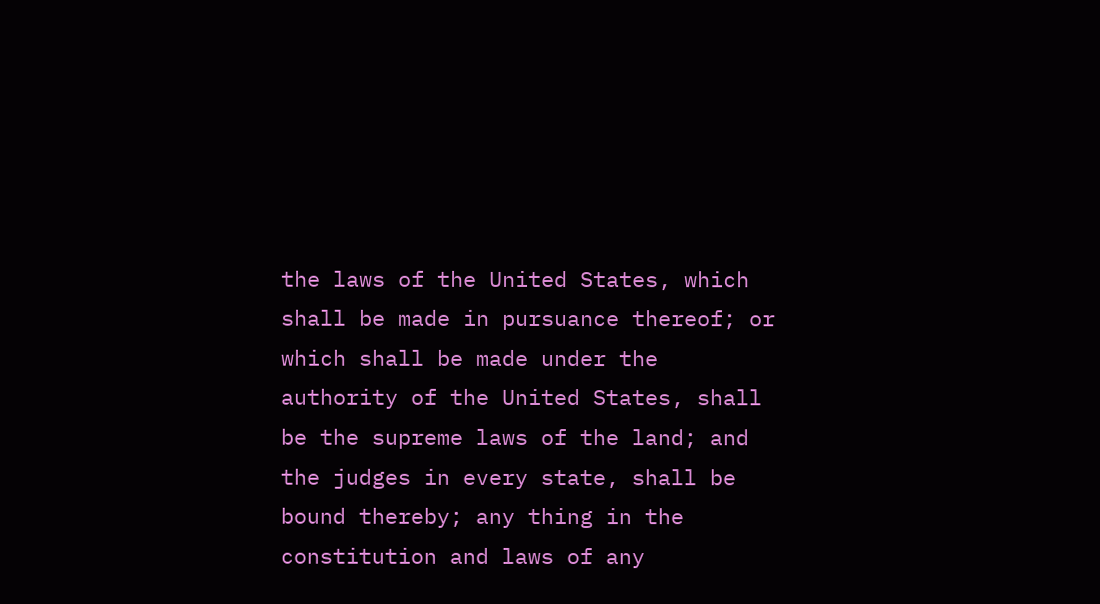the laws of the United States, which shall be made in pursuance thereof; or which shall be made under the authority of the United States, shall be the supreme laws of the land; and the judges in every state, shall be bound thereby; any thing in the constitution and laws of any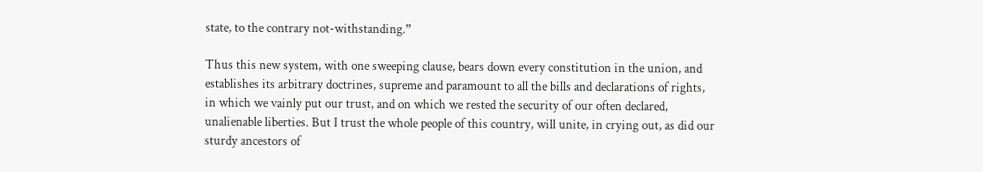state, to the contrary not-withstanding.”

Thus this new system, with one sweeping clause, bears down every constitution in the union, and establishes its arbitrary doctrines, supreme and paramount to all the bills and declarations of rights, in which we vainly put our trust, and on which we rested the security of our often declared, unalienable liberties. But I trust the whole people of this country, will unite, in crying out, as did our sturdy ancestors of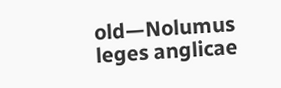old—Nolumus leges anglicae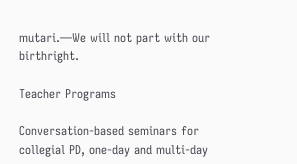mutari.—We will not part with our birthright.

Teacher Programs

Conversation-based seminars for collegial PD, one-day and multi-day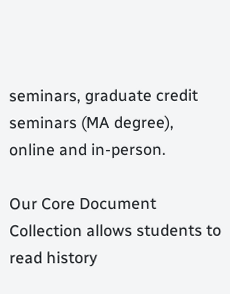seminars, graduate credit seminars (MA degree), online and in-person.

Our Core Document Collection allows students to read history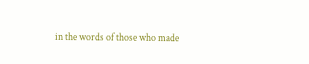in the words of those who made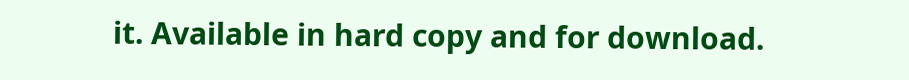it. Available in hard copy and for download.